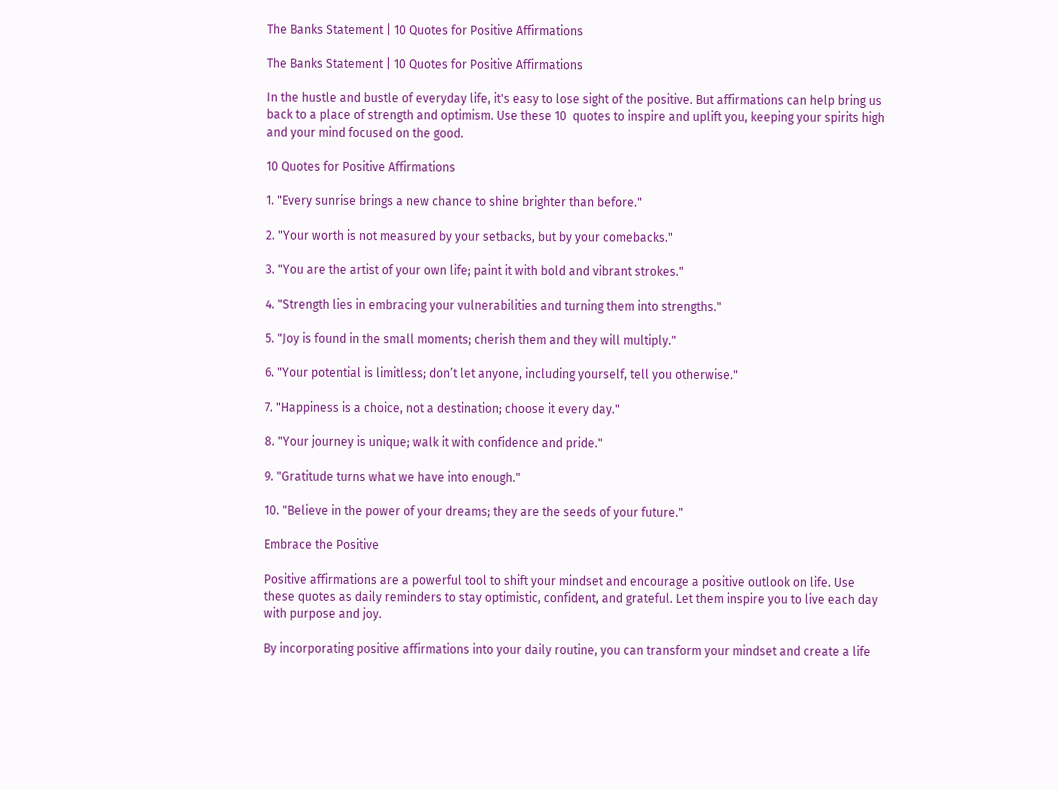The Banks Statement | 10 Quotes for Positive Affirmations

The Banks Statement | 10 Quotes for Positive Affirmations

In the hustle and bustle of everyday life, it's easy to lose sight of the positive. But affirmations can help bring us back to a place of strength and optimism. Use these 10  quotes to inspire and uplift you, keeping your spirits high and your mind focused on the good.

10 Quotes for Positive Affirmations

1. "Every sunrise brings a new chance to shine brighter than before."

2. "Your worth is not measured by your setbacks, but by your comebacks."

3. "You are the artist of your own life; paint it with bold and vibrant strokes."

4. "Strength lies in embracing your vulnerabilities and turning them into strengths."

5. "Joy is found in the small moments; cherish them and they will multiply."

6. "Your potential is limitless; don’t let anyone, including yourself, tell you otherwise."

7. "Happiness is a choice, not a destination; choose it every day."

8. "Your journey is unique; walk it with confidence and pride."

9. "Gratitude turns what we have into enough."

10. "Believe in the power of your dreams; they are the seeds of your future."

Embrace the Positive

Positive affirmations are a powerful tool to shift your mindset and encourage a positive outlook on life. Use these quotes as daily reminders to stay optimistic, confident, and grateful. Let them inspire you to live each day with purpose and joy.

By incorporating positive affirmations into your daily routine, you can transform your mindset and create a life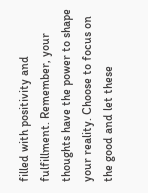filled with positivity and fulfillment. Remember, your thoughts have the power to shape your reality. Choose to focus on the good and let these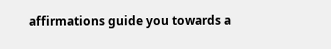affirmations guide you towards a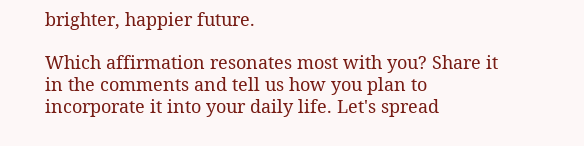brighter, happier future.

Which affirmation resonates most with you? Share it in the comments and tell us how you plan to incorporate it into your daily life. Let's spread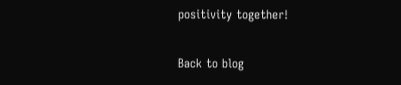positivity together!

Back to blog